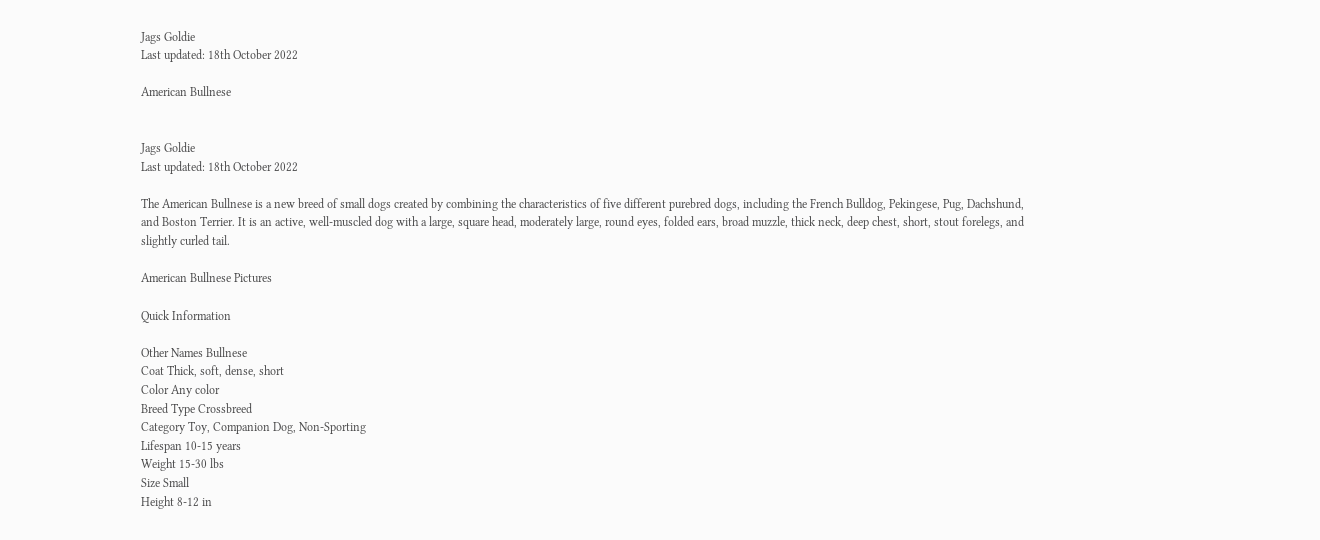Jags Goldie
Last updated: 18th October 2022

American Bullnese


Jags Goldie
Last updated: 18th October 2022

The American Bullnese is a new breed of small dogs created by combining the characteristics of five different purebred dogs, including the French Bulldog, Pekingese, Pug, Dachshund, and Boston Terrier. It is an active, well-muscled dog with a large, square head, moderately large, round eyes, folded ears, broad muzzle, thick neck, deep chest, short, stout forelegs, and slightly curled tail.

American Bullnese Pictures

Quick Information

Other Names Bullnese
Coat Thick, soft, dense, short
Color Any color
Breed Type Crossbreed
Category Toy, Companion Dog, Non-Sporting
Lifespan 10-15 years
Weight 15-30 lbs
Size Small
Height 8-12 in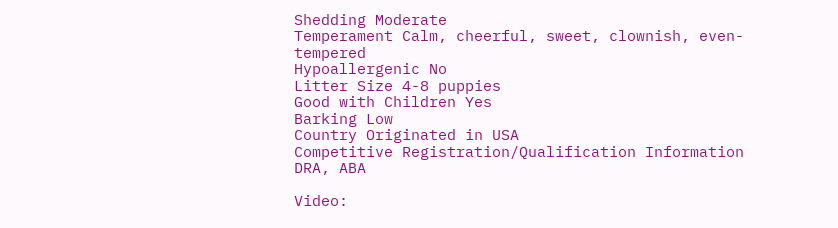Shedding Moderate
Temperament Calm, cheerful, sweet, clownish, even-tempered
Hypoallergenic No
Litter Size 4-8 puppies
Good with Children Yes
Barking Low
Country Originated in USA
Competitive Registration/Qualification Information DRA, ABA

Video: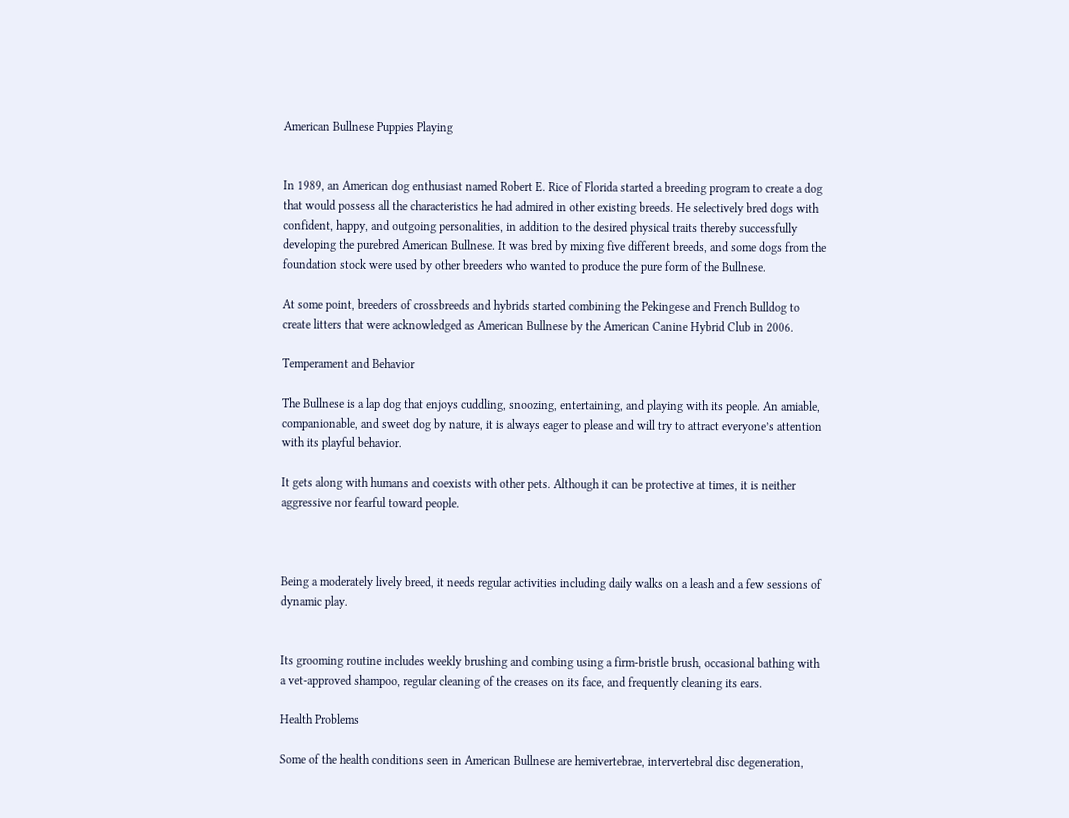American Bullnese Puppies Playing


In 1989, an American dog enthusiast named Robert E. Rice of Florida started a breeding program to create a dog that would possess all the characteristics he had admired in other existing breeds. He selectively bred dogs with confident, happy, and outgoing personalities, in addition to the desired physical traits thereby successfully developing the purebred American Bullnese. It was bred by mixing five different breeds, and some dogs from the foundation stock were used by other breeders who wanted to produce the pure form of the Bullnese.

At some point, breeders of crossbreeds and hybrids started combining the Pekingese and French Bulldog to create litters that were acknowledged as American Bullnese by the American Canine Hybrid Club in 2006.

Temperament and Behavior

The Bullnese is a lap dog that enjoys cuddling, snoozing, entertaining, and playing with its people. An amiable, companionable, and sweet dog by nature, it is always eager to please and will try to attract everyone’s attention with its playful behavior.

It gets along with humans and coexists with other pets. Although it can be protective at times, it is neither aggressive nor fearful toward people.



Being a moderately lively breed, it needs regular activities including daily walks on a leash and a few sessions of dynamic play.


Its grooming routine includes weekly brushing and combing using a firm-bristle brush, occasional bathing with a vet-approved shampoo, regular cleaning of the creases on its face, and frequently cleaning its ears.

Health Problems

Some of the health conditions seen in American Bullnese are hemivertebrae, intervertebral disc degeneration,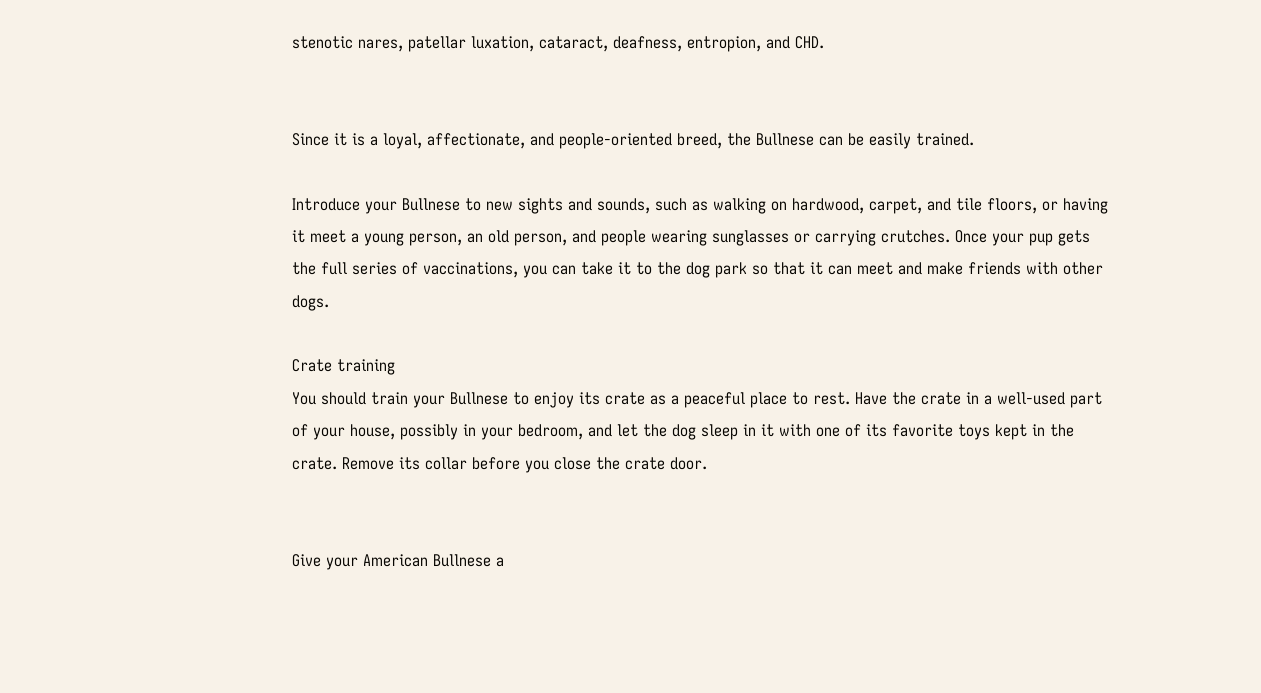stenotic nares, patellar luxation, cataract, deafness, entropion, and CHD.


Since it is a loyal, affectionate, and people-oriented breed, the Bullnese can be easily trained.

Introduce your Bullnese to new sights and sounds, such as walking on hardwood, carpet, and tile floors, or having it meet a young person, an old person, and people wearing sunglasses or carrying crutches. Once your pup gets the full series of vaccinations, you can take it to the dog park so that it can meet and make friends with other dogs.

Crate training
You should train your Bullnese to enjoy its crate as a peaceful place to rest. Have the crate in a well-used part of your house, possibly in your bedroom, and let the dog sleep in it with one of its favorite toys kept in the crate. Remove its collar before you close the crate door.


Give your American Bullnese a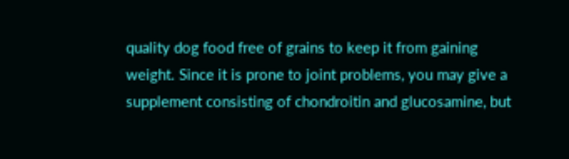quality dog food free of grains to keep it from gaining weight. Since it is prone to joint problems, you may give a supplement consisting of chondroitin and glucosamine, but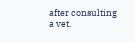after consulting a vet.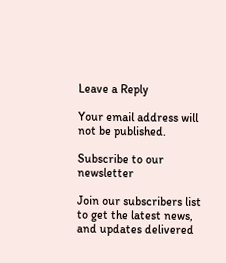Leave a Reply

Your email address will not be published.

Subscribe to our newsletter

Join our subscribers list to get the latest news, and updates delivered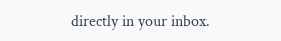directly in your inbox.